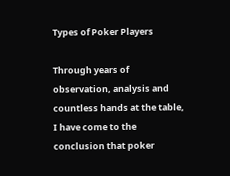Types of Poker Players

Through years of observation, analysis and countless hands at the table, I have come to the conclusion that poker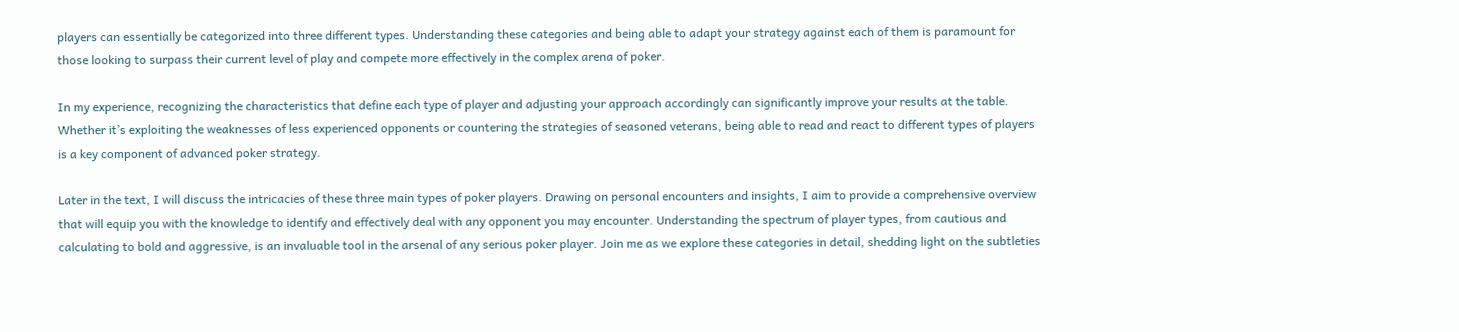players can essentially be categorized into three different types. Understanding these categories and being able to adapt your strategy against each of them is paramount for those looking to surpass their current level of play and compete more effectively in the complex arena of poker.

In my experience, recognizing the characteristics that define each type of player and adjusting your approach accordingly can significantly improve your results at the table. Whether it’s exploiting the weaknesses of less experienced opponents or countering the strategies of seasoned veterans, being able to read and react to different types of players is a key component of advanced poker strategy.

Later in the text, I will discuss the intricacies of these three main types of poker players. Drawing on personal encounters and insights, I aim to provide a comprehensive overview that will equip you with the knowledge to identify and effectively deal with any opponent you may encounter. Understanding the spectrum of player types, from cautious and calculating to bold and aggressive, is an invaluable tool in the arsenal of any serious poker player. Join me as we explore these categories in detail, shedding light on the subtleties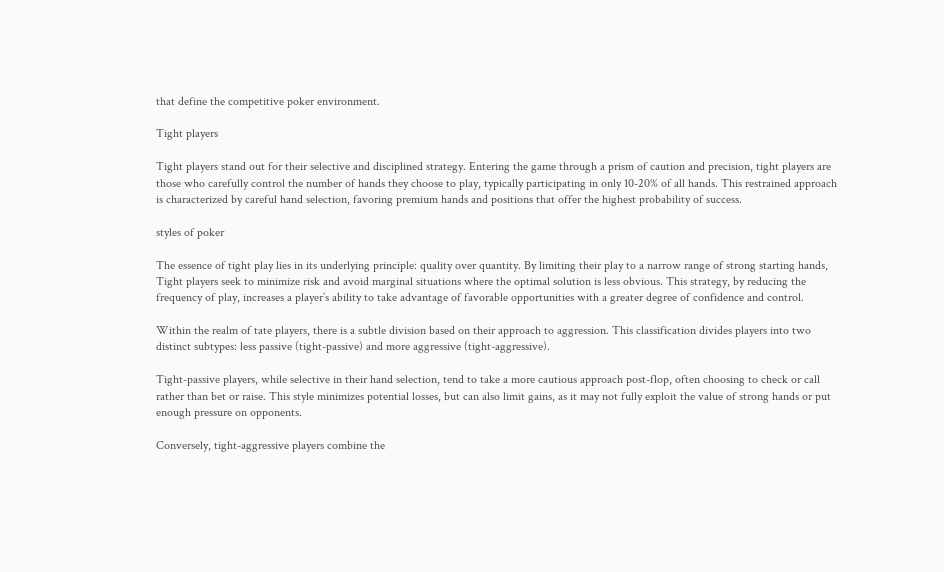that define the competitive poker environment.

Tight players

Tight players stand out for their selective and disciplined strategy. Entering the game through a prism of caution and precision, tight players are those who carefully control the number of hands they choose to play, typically participating in only 10-20% of all hands. This restrained approach is characterized by careful hand selection, favoring premium hands and positions that offer the highest probability of success.

styles of poker

The essence of tight play lies in its underlying principle: quality over quantity. By limiting their play to a narrow range of strong starting hands, Tight players seek to minimize risk and avoid marginal situations where the optimal solution is less obvious. This strategy, by reducing the frequency of play, increases a player’s ability to take advantage of favorable opportunities with a greater degree of confidence and control.

Within the realm of tate players, there is a subtle division based on their approach to aggression. This classification divides players into two distinct subtypes: less passive (tight-passive) and more aggressive (tight-aggressive).

Tight-passive players, while selective in their hand selection, tend to take a more cautious approach post-flop, often choosing to check or call rather than bet or raise. This style minimizes potential losses, but can also limit gains, as it may not fully exploit the value of strong hands or put enough pressure on opponents.

Conversely, tight-aggressive players combine the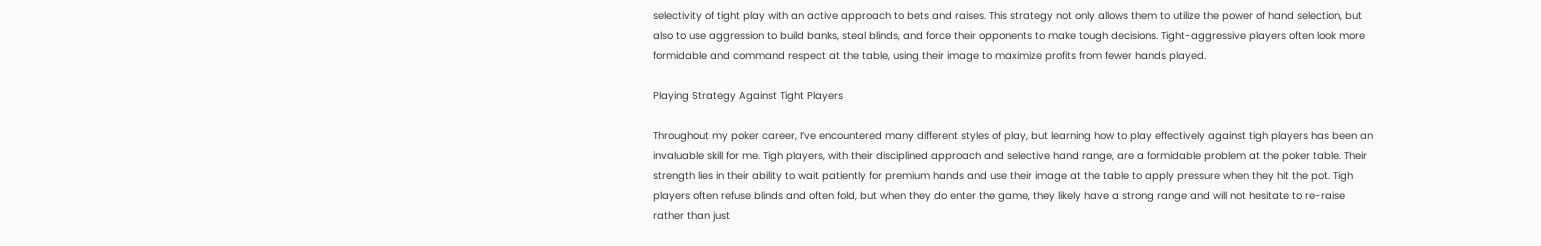selectivity of tight play with an active approach to bets and raises. This strategy not only allows them to utilize the power of hand selection, but also to use aggression to build banks, steal blinds, and force their opponents to make tough decisions. Tight-aggressive players often look more formidable and command respect at the table, using their image to maximize profits from fewer hands played.

Playing Strategy Against Tight Players

Throughout my poker career, I’ve encountered many different styles of play, but learning how to play effectively against tigh players has been an invaluable skill for me. Tigh players, with their disciplined approach and selective hand range, are a formidable problem at the poker table. Their strength lies in their ability to wait patiently for premium hands and use their image at the table to apply pressure when they hit the pot. Tigh players often refuse blinds and often fold, but when they do enter the game, they likely have a strong range and will not hesitate to re-raise rather than just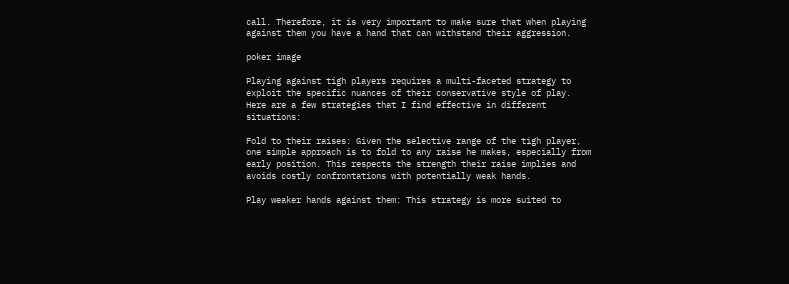call. Therefore, it is very important to make sure that when playing against them you have a hand that can withstand their aggression.

poker image

Playing against tigh players requires a multi-faceted strategy to exploit the specific nuances of their conservative style of play. Here are a few strategies that I find effective in different situations:

Fold to their raises: Given the selective range of the tigh player, one simple approach is to fold to any raise he makes, especially from early position. This respects the strength their raise implies and avoids costly confrontations with potentially weak hands.

Play weaker hands against them: This strategy is more suited to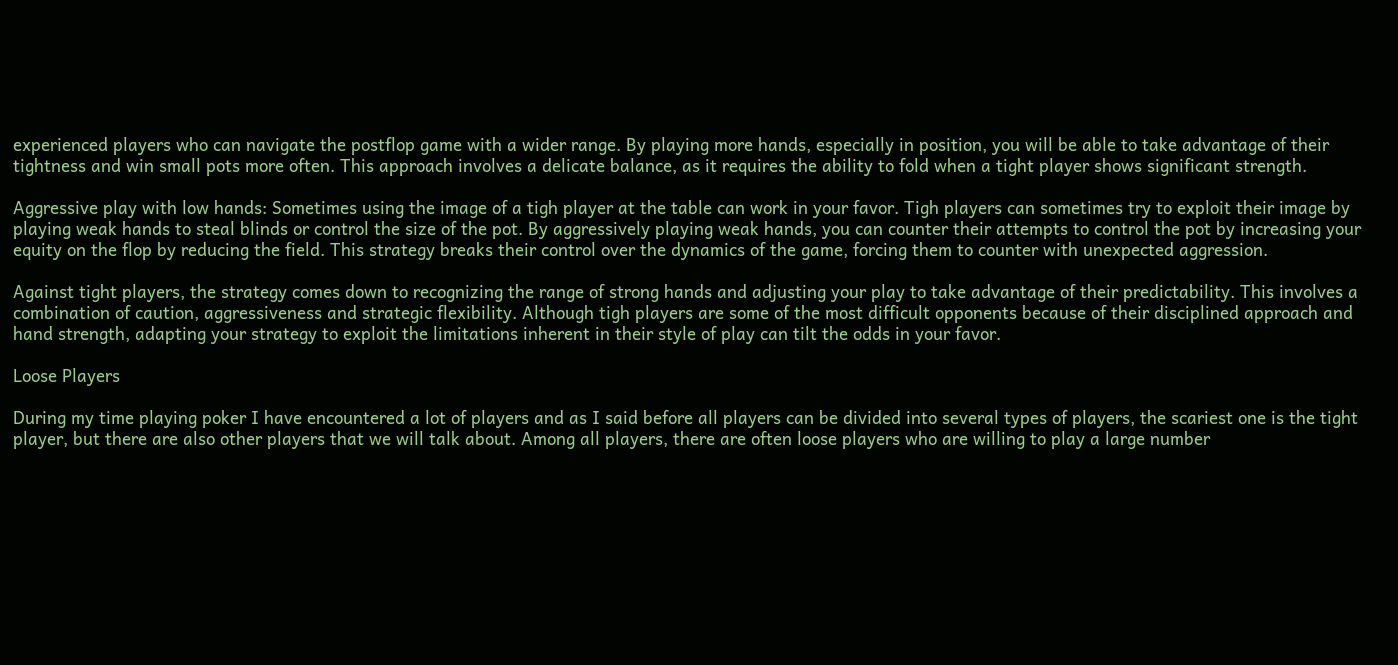experienced players who can navigate the postflop game with a wider range. By playing more hands, especially in position, you will be able to take advantage of their tightness and win small pots more often. This approach involves a delicate balance, as it requires the ability to fold when a tight player shows significant strength.

Aggressive play with low hands: Sometimes using the image of a tigh player at the table can work in your favor. Tigh players can sometimes try to exploit their image by playing weak hands to steal blinds or control the size of the pot. By aggressively playing weak hands, you can counter their attempts to control the pot by increasing your equity on the flop by reducing the field. This strategy breaks their control over the dynamics of the game, forcing them to counter with unexpected aggression.

Against tight players, the strategy comes down to recognizing the range of strong hands and adjusting your play to take advantage of their predictability. This involves a combination of caution, aggressiveness and strategic flexibility. Although tigh players are some of the most difficult opponents because of their disciplined approach and hand strength, adapting your strategy to exploit the limitations inherent in their style of play can tilt the odds in your favor.

Loose Players

During my time playing poker I have encountered a lot of players and as I said before all players can be divided into several types of players, the scariest one is the tight player, but there are also other players that we will talk about. Among all players, there are often loose players who are willing to play a large number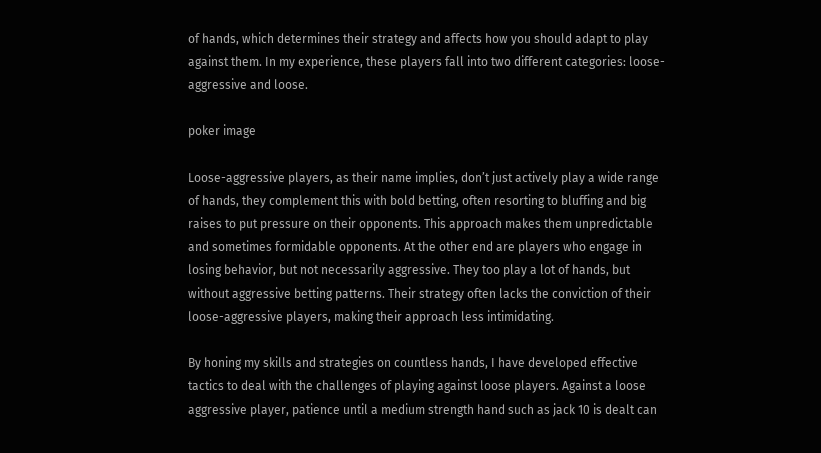of hands, which determines their strategy and affects how you should adapt to play against them. In my experience, these players fall into two different categories: loose-aggressive and loose.

poker image

Loose-aggressive players, as their name implies, don’t just actively play a wide range of hands, they complement this with bold betting, often resorting to bluffing and big raises to put pressure on their opponents. This approach makes them unpredictable and sometimes formidable opponents. At the other end are players who engage in losing behavior, but not necessarily aggressive. They too play a lot of hands, but without aggressive betting patterns. Their strategy often lacks the conviction of their loose-aggressive players, making their approach less intimidating.

By honing my skills and strategies on countless hands, I have developed effective tactics to deal with the challenges of playing against loose players. Against a loose aggressive player, patience until a medium strength hand such as jack 10 is dealt can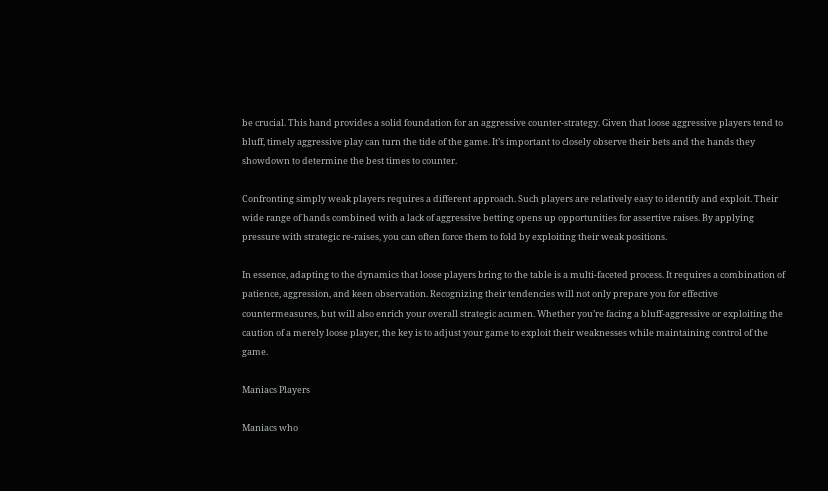be crucial. This hand provides a solid foundation for an aggressive counter-strategy. Given that loose aggressive players tend to bluff, timely aggressive play can turn the tide of the game. It’s important to closely observe their bets and the hands they showdown to determine the best times to counter.

Confronting simply weak players requires a different approach. Such players are relatively easy to identify and exploit. Their wide range of hands combined with a lack of aggressive betting opens up opportunities for assertive raises. By applying pressure with strategic re-raises, you can often force them to fold by exploiting their weak positions.

In essence, adapting to the dynamics that loose players bring to the table is a multi-faceted process. It requires a combination of patience, aggression, and keen observation. Recognizing their tendencies will not only prepare you for effective countermeasures, but will also enrich your overall strategic acumen. Whether you’re facing a bluff-aggressive or exploiting the caution of a merely loose player, the key is to adjust your game to exploit their weaknesses while maintaining control of the game.

Maniacs Players

Maniacs who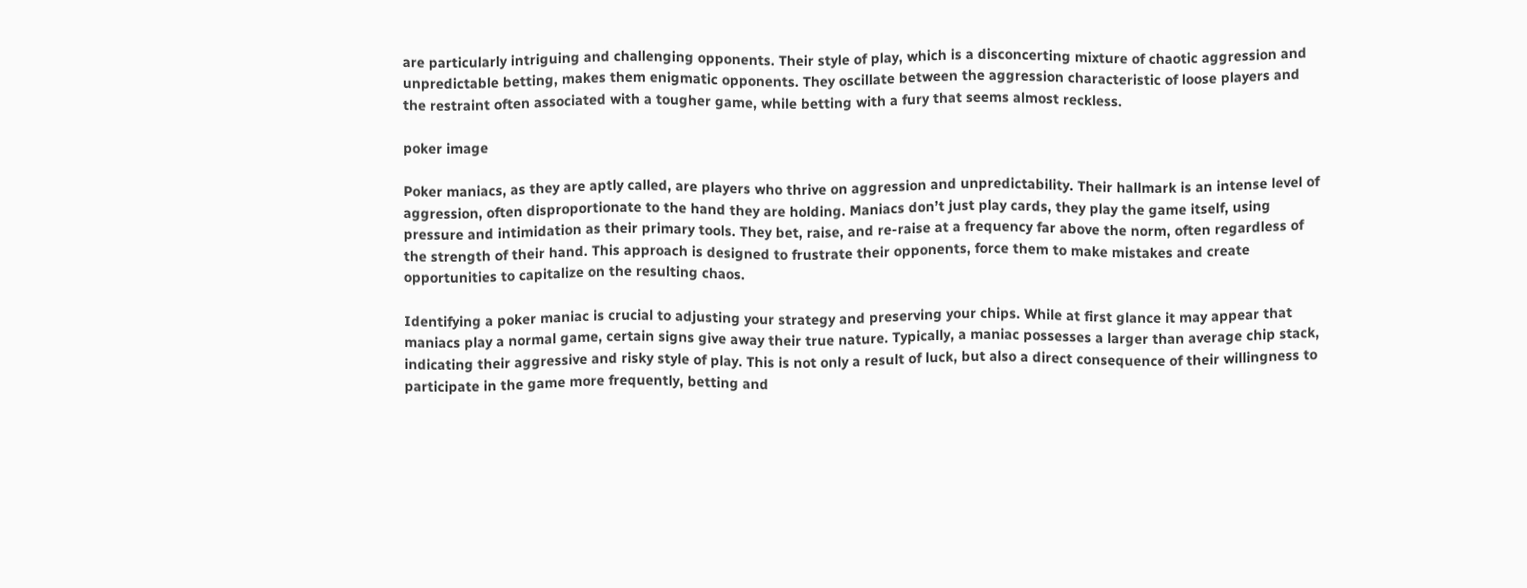are particularly intriguing and challenging opponents. Their style of play, which is a disconcerting mixture of chaotic aggression and unpredictable betting, makes them enigmatic opponents. They oscillate between the aggression characteristic of loose players and the restraint often associated with a tougher game, while betting with a fury that seems almost reckless.

poker image

Poker maniacs, as they are aptly called, are players who thrive on aggression and unpredictability. Their hallmark is an intense level of aggression, often disproportionate to the hand they are holding. Maniacs don’t just play cards, they play the game itself, using pressure and intimidation as their primary tools. They bet, raise, and re-raise at a frequency far above the norm, often regardless of the strength of their hand. This approach is designed to frustrate their opponents, force them to make mistakes and create opportunities to capitalize on the resulting chaos.

Identifying a poker maniac is crucial to adjusting your strategy and preserving your chips. While at first glance it may appear that maniacs play a normal game, certain signs give away their true nature. Typically, a maniac possesses a larger than average chip stack, indicating their aggressive and risky style of play. This is not only a result of luck, but also a direct consequence of their willingness to participate in the game more frequently, betting and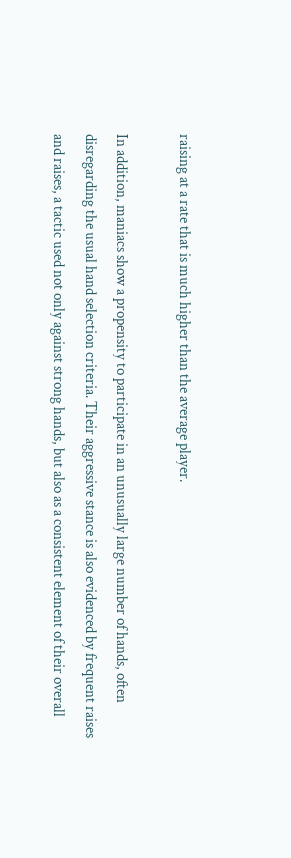raising at a rate that is much higher than the average player.

In addition, maniacs show a propensity to participate in an unusually large number of hands, often disregarding the usual hand selection criteria. Their aggressive stance is also evidenced by frequent raises and raises, a tactic used not only against strong hands, but also as a consistent element of their overall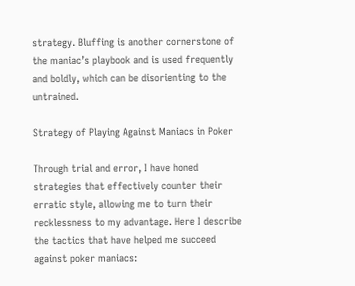strategy. Bluffing is another cornerstone of the maniac’s playbook and is used frequently and boldly, which can be disorienting to the untrained.

Strategy of Playing Against Maniacs in Poker

Through trial and error, I have honed strategies that effectively counter their erratic style, allowing me to turn their recklessness to my advantage. Here I describe the tactics that have helped me succeed against poker maniacs: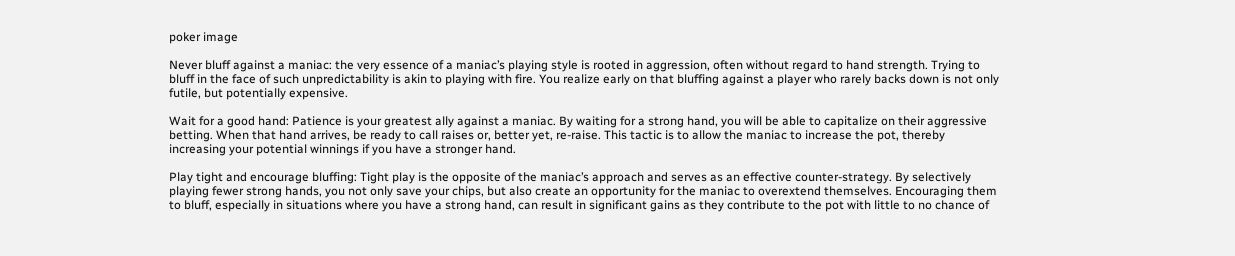poker image

Never bluff against a maniac: the very essence of a maniac’s playing style is rooted in aggression, often without regard to hand strength. Trying to bluff in the face of such unpredictability is akin to playing with fire. You realize early on that bluffing against a player who rarely backs down is not only futile, but potentially expensive.

Wait for a good hand: Patience is your greatest ally against a maniac. By waiting for a strong hand, you will be able to capitalize on their aggressive betting. When that hand arrives, be ready to call raises or, better yet, re-raise. This tactic is to allow the maniac to increase the pot, thereby increasing your potential winnings if you have a stronger hand.

Play tight and encourage bluffing: Tight play is the opposite of the maniac’s approach and serves as an effective counter-strategy. By selectively playing fewer strong hands, you not only save your chips, but also create an opportunity for the maniac to overextend themselves. Encouraging them to bluff, especially in situations where you have a strong hand, can result in significant gains as they contribute to the pot with little to no chance of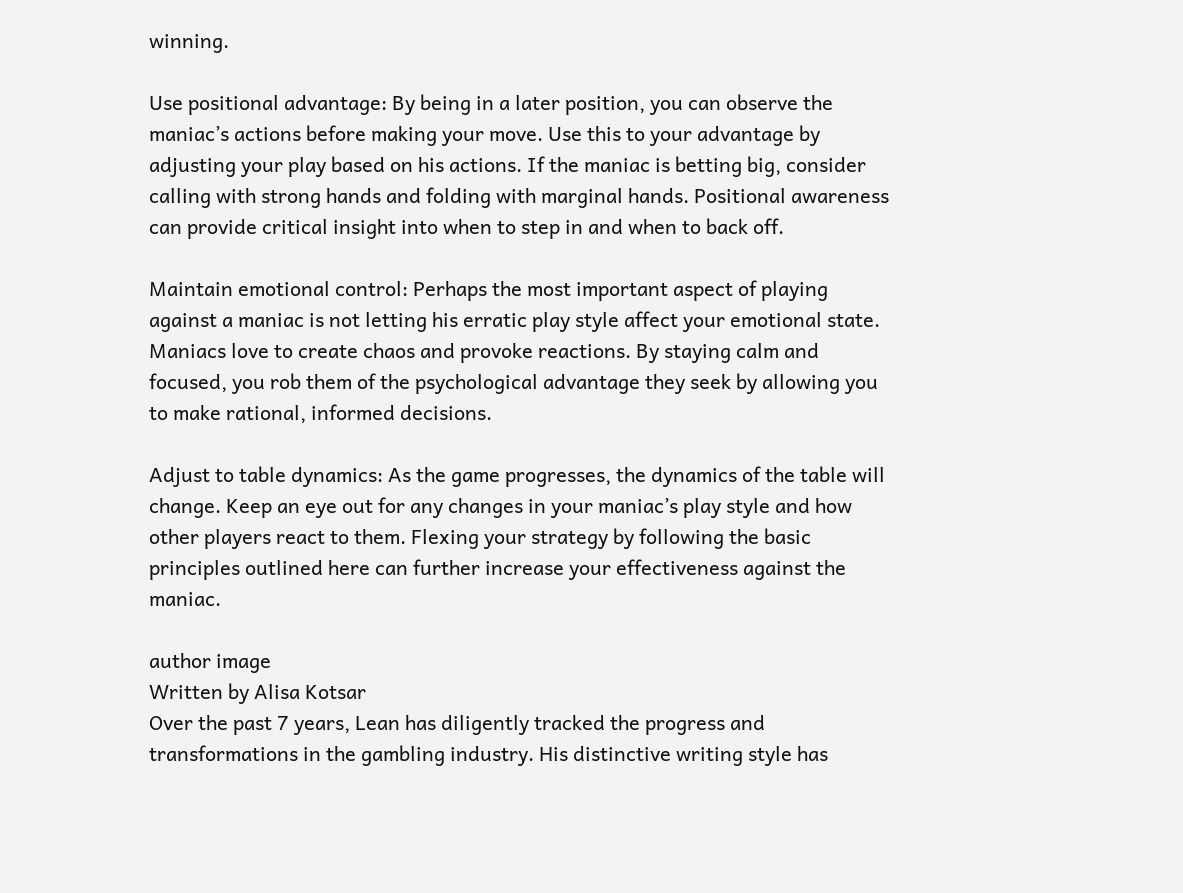winning.

Use positional advantage: By being in a later position, you can observe the maniac’s actions before making your move. Use this to your advantage by adjusting your play based on his actions. If the maniac is betting big, consider calling with strong hands and folding with marginal hands. Positional awareness can provide critical insight into when to step in and when to back off.

Maintain emotional control: Perhaps the most important aspect of playing against a maniac is not letting his erratic play style affect your emotional state. Maniacs love to create chaos and provoke reactions. By staying calm and focused, you rob them of the psychological advantage they seek by allowing you to make rational, informed decisions.

Adjust to table dynamics: As the game progresses, the dynamics of the table will change. Keep an eye out for any changes in your maniac’s play style and how other players react to them. Flexing your strategy by following the basic principles outlined here can further increase your effectiveness against the maniac.

author image
Written by Alisa Kotsar
Over the past 7 years, Lean has diligently tracked the progress and transformations in the gambling industry. His distinctive writing style has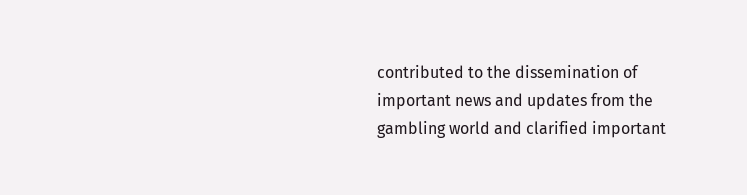contributed to the dissemination of important news and updates from the gambling world and clarified important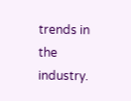trends in the industry.